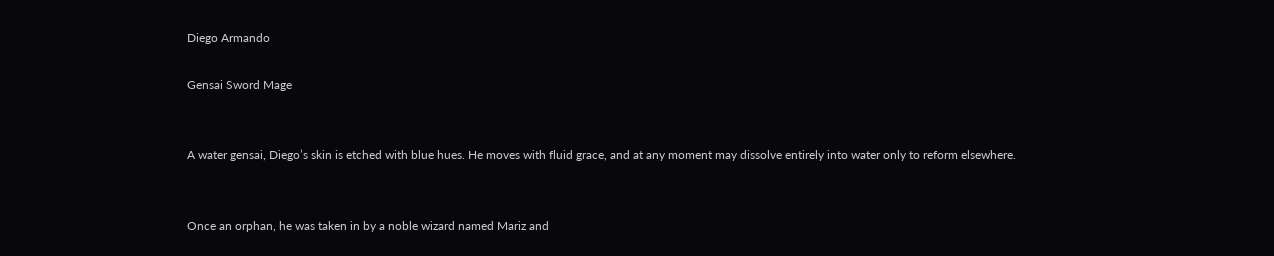Diego Armando

Gensai Sword Mage


A water gensai, Diego’s skin is etched with blue hues. He moves with fluid grace, and at any moment may dissolve entirely into water only to reform elsewhere.


Once an orphan, he was taken in by a noble wizard named Mariz and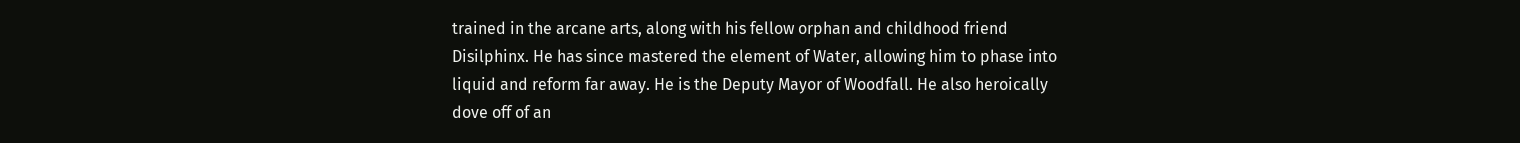trained in the arcane arts, along with his fellow orphan and childhood friend Disilphinx. He has since mastered the element of Water, allowing him to phase into liquid and reform far away. He is the Deputy Mayor of Woodfall. He also heroically dove off of an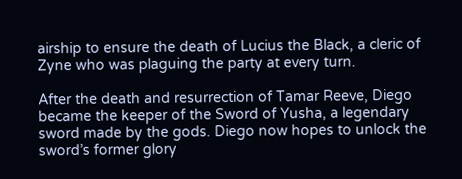airship to ensure the death of Lucius the Black, a cleric of Zyne who was plaguing the party at every turn.

After the death and resurrection of Tamar Reeve, Diego became the keeper of the Sword of Yusha, a legendary sword made by the gods. Diego now hopes to unlock the sword’s former glory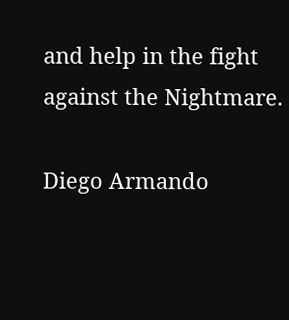and help in the fight against the Nightmare.

Diego Armando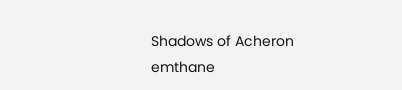Shadows of Acheron emthane